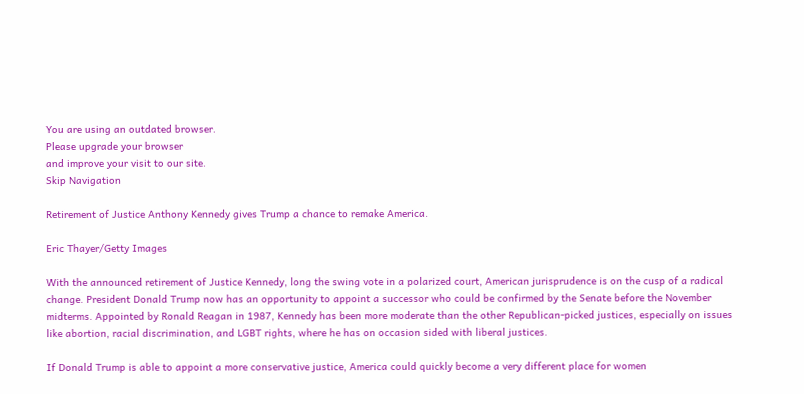You are using an outdated browser.
Please upgrade your browser
and improve your visit to our site.
Skip Navigation

Retirement of Justice Anthony Kennedy gives Trump a chance to remake America.

Eric Thayer/Getty Images

With the announced retirement of Justice Kennedy, long the swing vote in a polarized court, American jurisprudence is on the cusp of a radical change. President Donald Trump now has an opportunity to appoint a successor who could be confirmed by the Senate before the November midterms. Appointed by Ronald Reagan in 1987, Kennedy has been more moderate than the other Republican-picked justices, especially on issues like abortion, racial discrimination, and LGBT rights, where he has on occasion sided with liberal justices.

If Donald Trump is able to appoint a more conservative justice, America could quickly become a very different place for women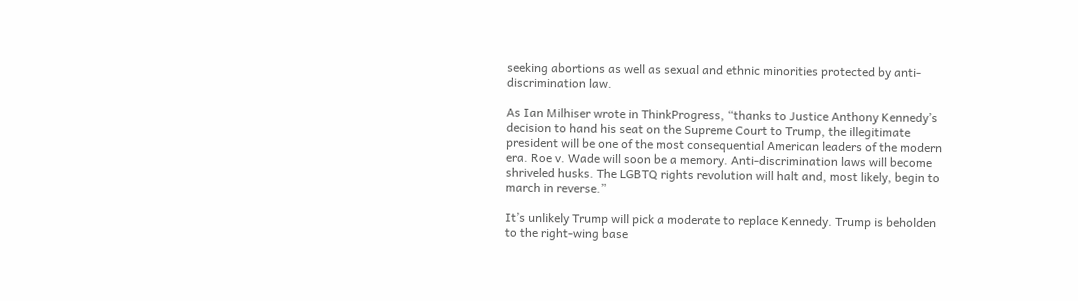seeking abortions as well as sexual and ethnic minorities protected by anti-discrimination law.

As Ian Milhiser wrote in ThinkProgress, “thanks to Justice Anthony Kennedy’s decision to hand his seat on the Supreme Court to Trump, the illegitimate president will be one of the most consequential American leaders of the modern era. Roe v. Wade will soon be a memory. Anti-discrimination laws will become shriveled husks. The LGBTQ rights revolution will halt and, most likely, begin to march in reverse.”

It’s unlikely Trump will pick a moderate to replace Kennedy. Trump is beholden to the right-wing base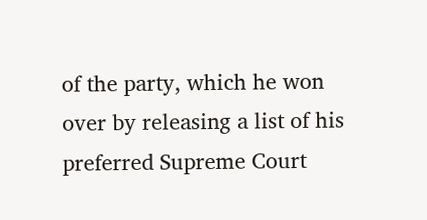of the party, which he won over by releasing a list of his preferred Supreme Court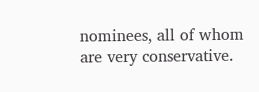nominees, all of whom are very conservative.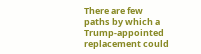There are few paths by which a Trump-appointed replacement could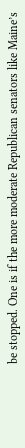be stopped. One is if the more moderate Republican senators like Maine’s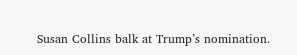Susan Collins balk at Trump’s nomination.